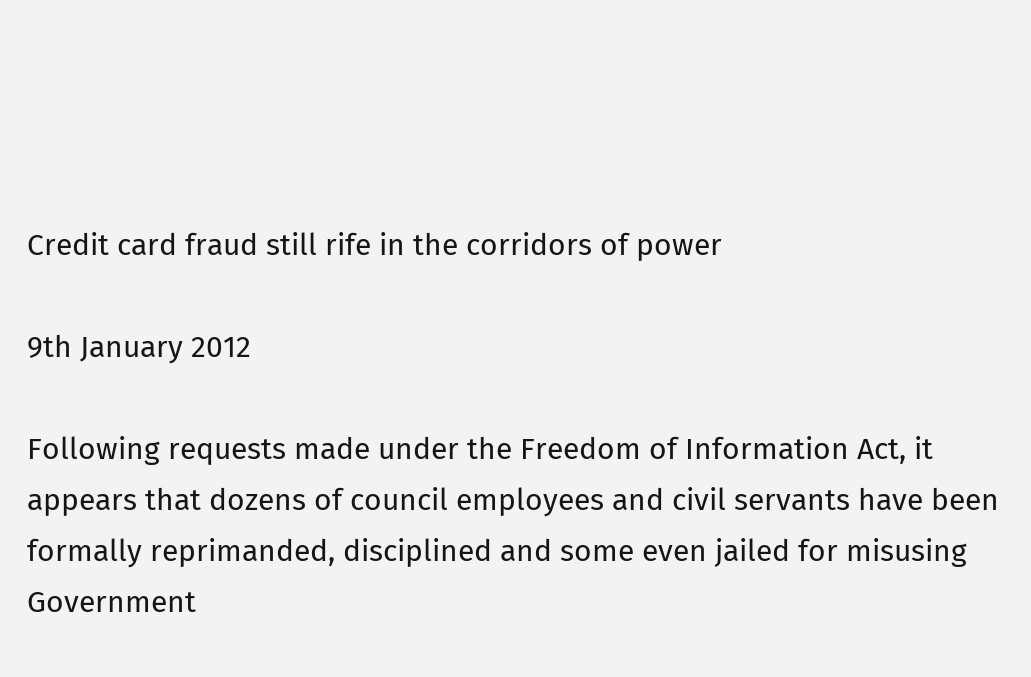Credit card fraud still rife in the corridors of power

9th January 2012

Following requests made under the Freedom of Information Act, it appears that dozens of council employees and civil servants have been formally reprimanded, disciplined and some even jailed for misusing Government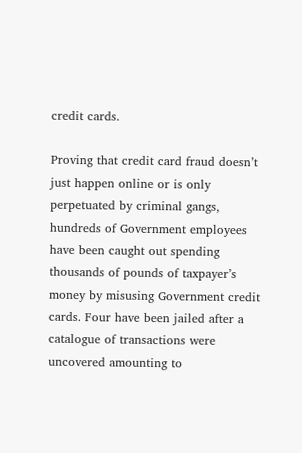credit cards.

Proving that credit card fraud doesn’t just happen online or is only perpetuated by criminal gangs, hundreds of Government employees have been caught out spending thousands of pounds of taxpayer’s money by misusing Government credit cards. Four have been jailed after a catalogue of transactions were uncovered amounting to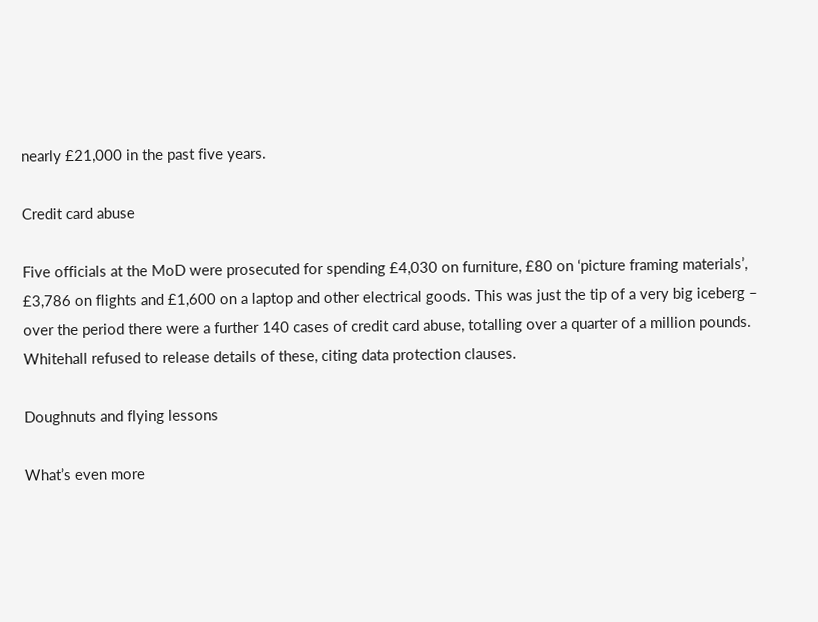nearly £21,000 in the past five years.

Credit card abuse

Five officials at the MoD were prosecuted for spending £4,030 on furniture, £80 on ‘picture framing materials’, £3,786 on flights and £1,600 on a laptop and other electrical goods. This was just the tip of a very big iceberg – over the period there were a further 140 cases of credit card abuse, totalling over a quarter of a million pounds. Whitehall refused to release details of these, citing data protection clauses.

Doughnuts and flying lessons

What’s even more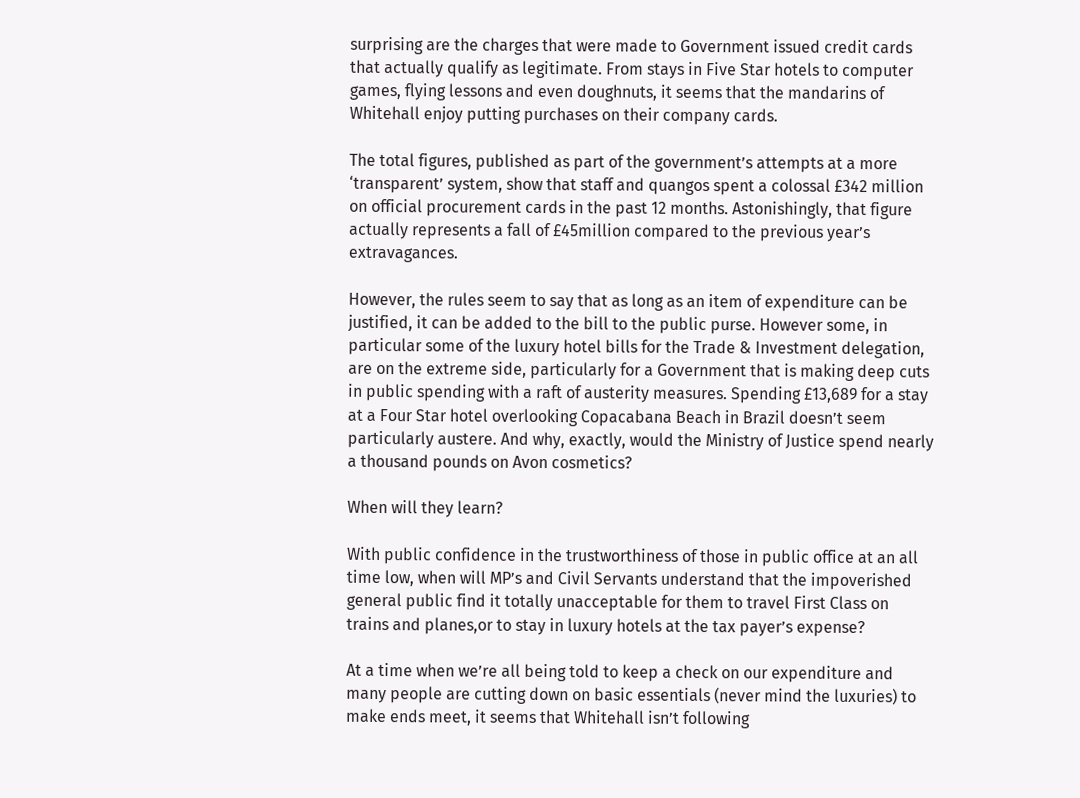surprising are the charges that were made to Government issued credit cards that actually qualify as legitimate. From stays in Five Star hotels to computer games, flying lessons and even doughnuts, it seems that the mandarins of Whitehall enjoy putting purchases on their company cards.

The total figures, published as part of the government’s attempts at a more ‘transparent’ system, show that staff and quangos spent a colossal £342 million on official procurement cards in the past 12 months. Astonishingly, that figure actually represents a fall of £45million compared to the previous year’s extravagances.

However, the rules seem to say that as long as an item of expenditure can be justified, it can be added to the bill to the public purse. However some, in particular some of the luxury hotel bills for the Trade & Investment delegation, are on the extreme side, particularly for a Government that is making deep cuts in public spending with a raft of austerity measures. Spending £13,689 for a stay at a Four Star hotel overlooking Copacabana Beach in Brazil doesn’t seem particularly austere. And why, exactly, would the Ministry of Justice spend nearly a thousand pounds on Avon cosmetics?

When will they learn?

With public confidence in the trustworthiness of those in public office at an all time low, when will MP’s and Civil Servants understand that the impoverished general public find it totally unacceptable for them to travel First Class on trains and planes,or to stay in luxury hotels at the tax payer’s expense?

At a time when we’re all being told to keep a check on our expenditure and many people are cutting down on basic essentials (never mind the luxuries) to make ends meet, it seems that Whitehall isn’t following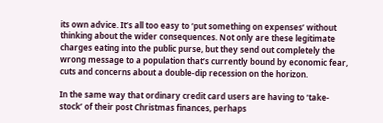its own advice. It’s all too easy to ‘put something on expenses’ without thinking about the wider consequences. Not only are these legitimate charges eating into the public purse, but they send out completely the wrong message to a population that’s currently bound by economic fear, cuts and concerns about a double-dip recession on the horizon.

In the same way that ordinary credit card users are having to ‘take-stock’ of their post Christmas finances, perhaps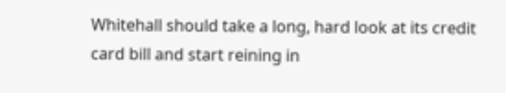Whitehall should take a long, hard look at its credit card bill and start reining in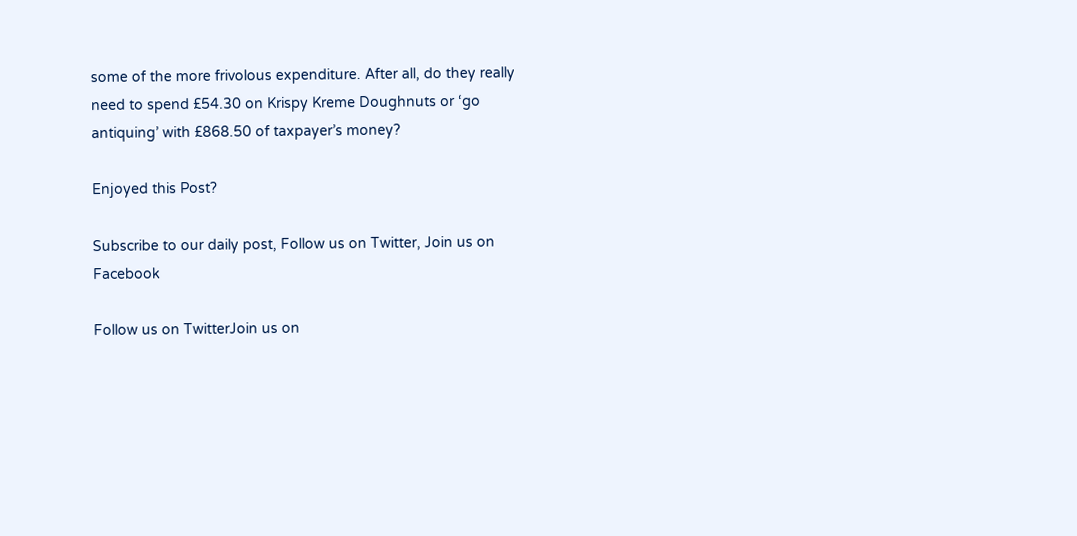some of the more frivolous expenditure. After all, do they really need to spend £54.30 on Krispy Kreme Doughnuts or ‘go antiquing’ with £868.50 of taxpayer’s money?

Enjoyed this Post?

Subscribe to our daily post, Follow us on Twitter, Join us on Facebook

Follow us on TwitterJoin us on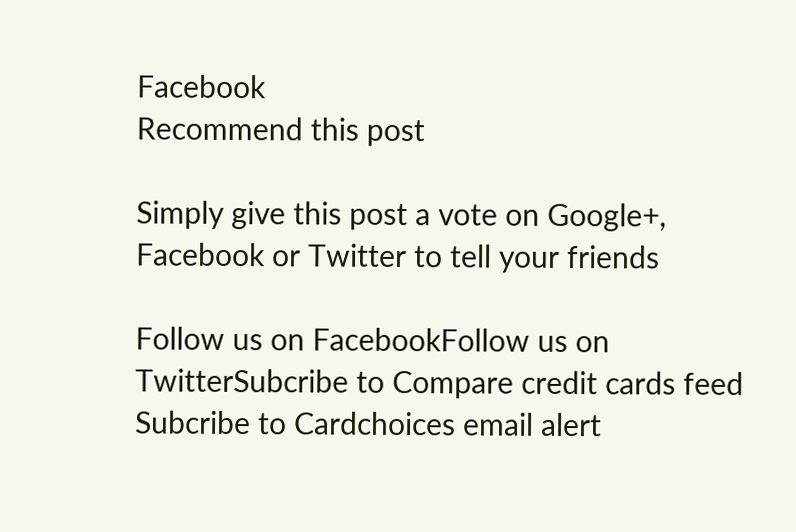Facebook
Recommend this post

Simply give this post a vote on Google+, Facebook or Twitter to tell your friends

Follow us on FacebookFollow us on TwitterSubcribe to Compare credit cards feed
Subcribe to Cardchoices email alert